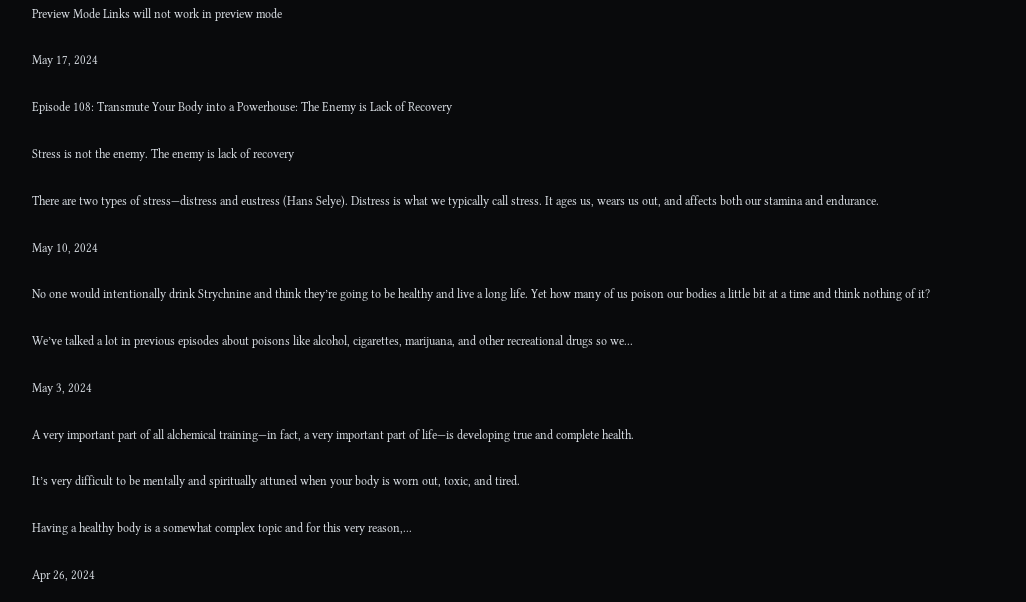Preview Mode Links will not work in preview mode

May 17, 2024

Episode 108: Transmute Your Body into a Powerhouse: The Enemy is Lack of Recovery

Stress is not the enemy. The enemy is lack of recovery

There are two types of stress—distress and eustress (Hans Selye). Distress is what we typically call stress. It ages us, wears us out, and affects both our stamina and endurance.

May 10, 2024

No one would intentionally drink Strychnine and think they’re going to be healthy and live a long life. Yet how many of us poison our bodies a little bit at a time and think nothing of it?

We’ve talked a lot in previous episodes about poisons like alcohol, cigarettes, marijuana, and other recreational drugs so we...

May 3, 2024

A very important part of all alchemical training—in fact, a very important part of life—is developing true and complete health.

It’s very difficult to be mentally and spiritually attuned when your body is worn out, toxic, and tired.

Having a healthy body is a somewhat complex topic and for this very reason,...

Apr 26, 2024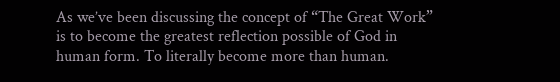As we’ve been discussing the concept of “The Great Work” is to become the greatest reflection possible of God in human form. To literally become more than human.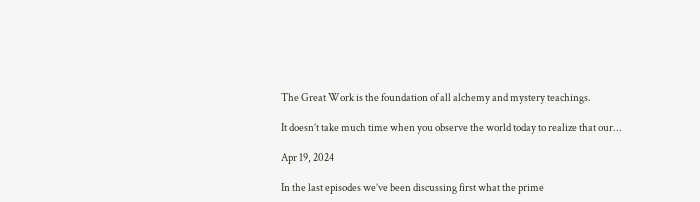The Great Work is the foundation of all alchemy and mystery teachings.

It doesn’t take much time when you observe the world today to realize that our...

Apr 19, 2024

In the last episodes we’ve been discussing first what the prime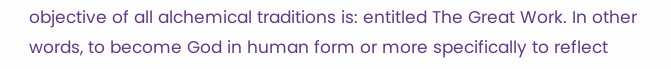objective of all alchemical traditions is: entitled The Great Work. In other words, to become God in human form or more specifically to reflect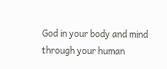God in your body and mind through your human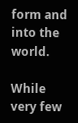form and into the world.

While very few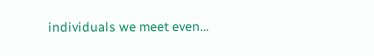individuals we meet even...